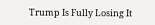Trump Is Fully Losing It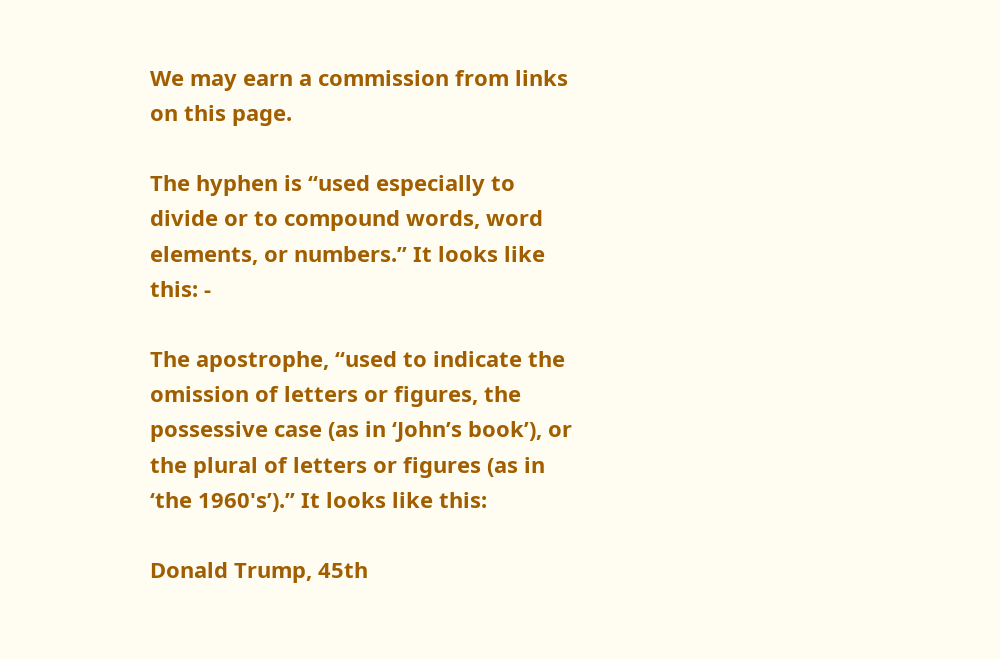We may earn a commission from links on this page.

The hyphen is “used especially to divide or to compound words, word elements, or numbers.” It looks like this: -

The apostrophe, “used to indicate the omission of letters or figures, the possessive case (as in ‘John’s book’), or the plural of letters or figures (as in ‘the 1960's’).” It looks like this:

Donald Trump, 45th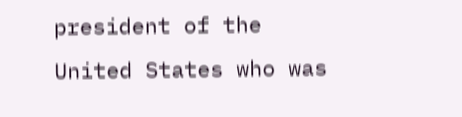president of the United States who was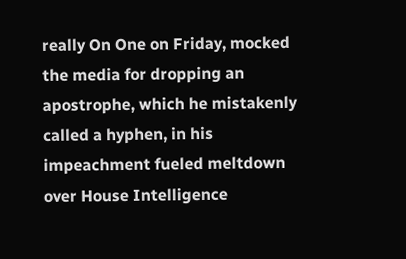really On One on Friday, mocked the media for dropping an apostrophe, which he mistakenly called a hyphen, in his impeachment fueled meltdown over House Intelligence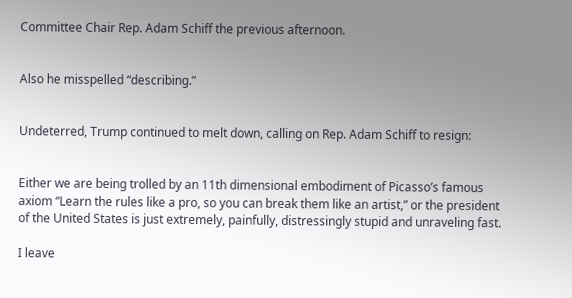Committee Chair Rep. Adam Schiff the previous afternoon.


Also he misspelled “describing.”


Undeterred, Trump continued to melt down, calling on Rep. Adam Schiff to resign:


Either we are being trolled by an 11th dimensional embodiment of Picasso’s famous axiom “Learn the rules like a pro, so you can break them like an artist,” or the president of the United States is just extremely, painfully, distressingly stupid and unraveling fast.

I leave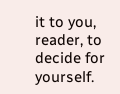it to you, reader, to decide for yourself.